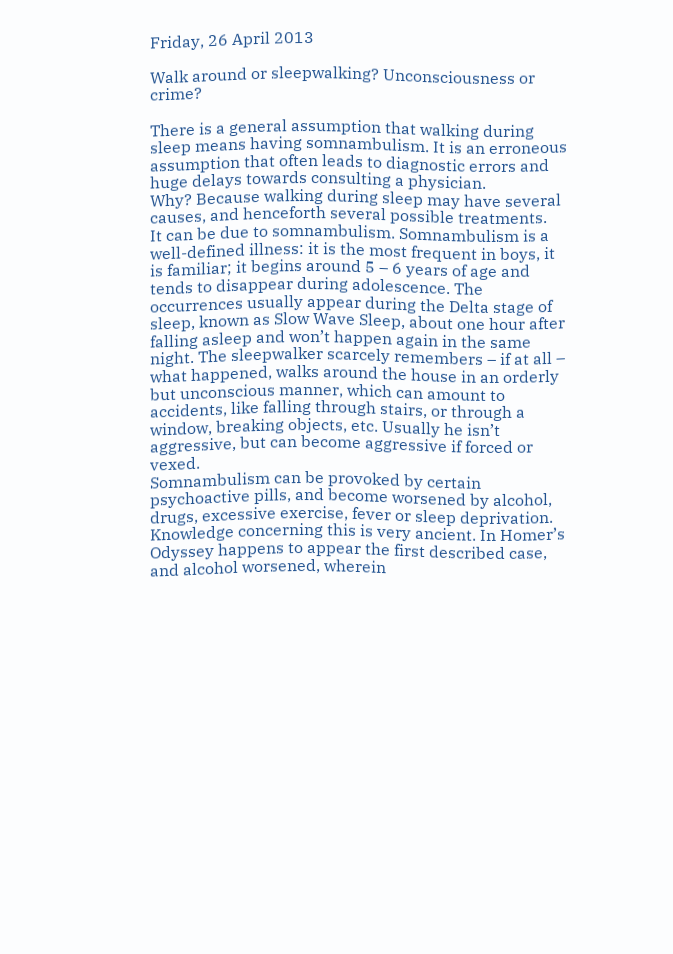Friday, 26 April 2013

Walk around or sleepwalking? Unconsciousness or crime?

There is a general assumption that walking during sleep means having somnambulism. It is an erroneous assumption that often leads to diagnostic errors and huge delays towards consulting a physician.
Why? Because walking during sleep may have several causes, and henceforth several possible treatments.
It can be due to somnambulism. Somnambulism is a well-defined illness: it is the most frequent in boys, it is familiar; it begins around 5 – 6 years of age and tends to disappear during adolescence. The occurrences usually appear during the Delta stage of sleep, known as Slow Wave Sleep, about one hour after falling asleep and won’t happen again in the same night. The sleepwalker scarcely remembers – if at all – what happened, walks around the house in an orderly but unconscious manner, which can amount to accidents, like falling through stairs, or through a window, breaking objects, etc. Usually he isn’t aggressive, but can become aggressive if forced or vexed.
Somnambulism can be provoked by certain psychoactive pills, and become worsened by alcohol, drugs, excessive exercise, fever or sleep deprivation.
Knowledge concerning this is very ancient. In Homer’s Odyssey happens to appear the first described case, and alcohol worsened, wherein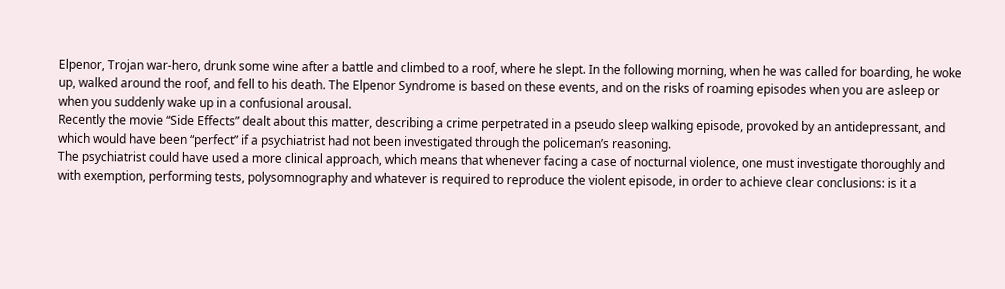Elpenor, Trojan war-hero, drunk some wine after a battle and climbed to a roof, where he slept. In the following morning, when he was called for boarding, he woke up, walked around the roof, and fell to his death. The Elpenor Syndrome is based on these events, and on the risks of roaming episodes when you are asleep or when you suddenly wake up in a confusional arousal.
Recently the movie “Side Effects” dealt about this matter, describing a crime perpetrated in a pseudo sleep walking episode, provoked by an antidepressant, and which would have been “perfect” if a psychiatrist had not been investigated through the policeman’s reasoning.
The psychiatrist could have used a more clinical approach, which means that whenever facing a case of nocturnal violence, one must investigate thoroughly and with exemption, performing tests, polysomnography and whatever is required to reproduce the violent episode, in order to achieve clear conclusions: is it a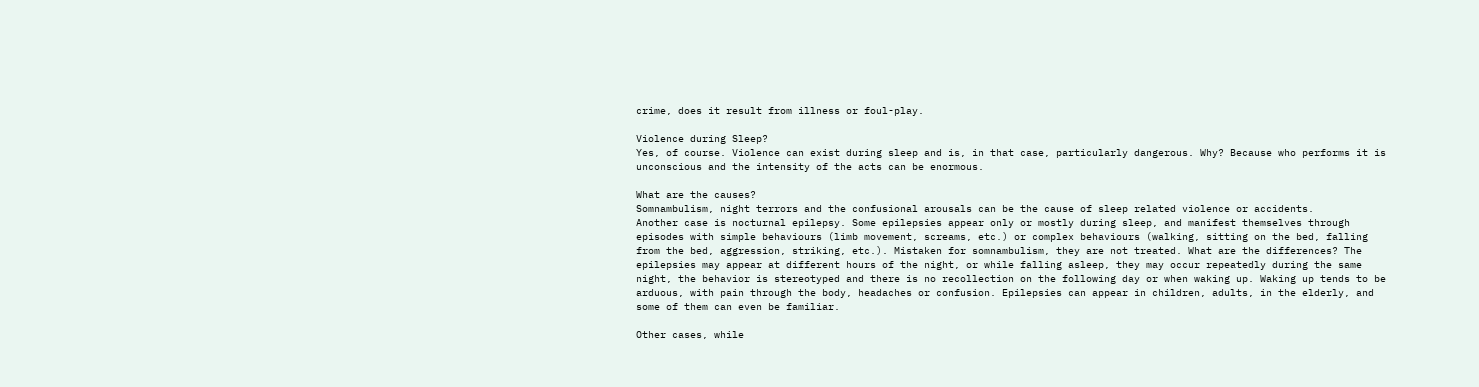crime, does it result from illness or foul-play.

Violence during Sleep?
Yes, of course. Violence can exist during sleep and is, in that case, particularly dangerous. Why? Because who performs it is unconscious and the intensity of the acts can be enormous.

What are the causes?
Somnambulism, night terrors and the confusional arousals can be the cause of sleep related violence or accidents.
Another case is nocturnal epilepsy. Some epilepsies appear only or mostly during sleep, and manifest themselves through episodes with simple behaviours (limb movement, screams, etc.) or complex behaviours (walking, sitting on the bed, falling from the bed, aggression, striking, etc.). Mistaken for somnambulism, they are not treated. What are the differences? The epilepsies may appear at different hours of the night, or while falling asleep, they may occur repeatedly during the same night, the behavior is stereotyped and there is no recollection on the following day or when waking up. Waking up tends to be arduous, with pain through the body, headaches or confusion. Epilepsies can appear in children, adults, in the elderly, and some of them can even be familiar.

Other cases, while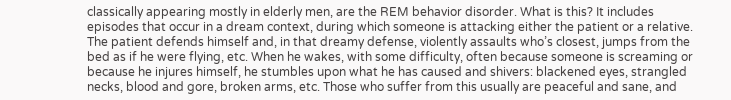classically appearing mostly in elderly men, are the REM behavior disorder. What is this? It includes episodes that occur in a dream context, during which someone is attacking either the patient or a relative. The patient defends himself and, in that dreamy defense, violently assaults who’s closest, jumps from the bed as if he were flying, etc. When he wakes, with some difficulty, often because someone is screaming or because he injures himself, he stumbles upon what he has caused and shivers: blackened eyes, strangled necks, blood and gore, broken arms, etc. Those who suffer from this usually are peaceful and sane, and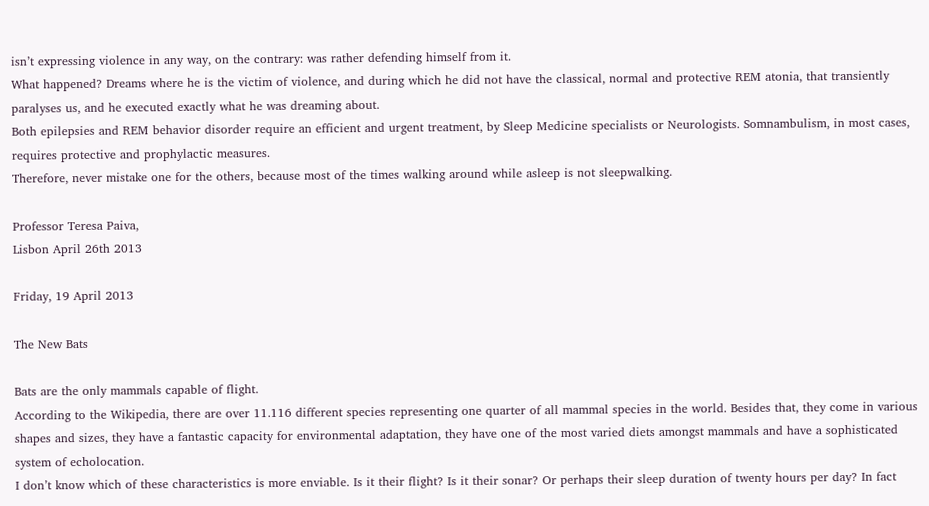isn’t expressing violence in any way, on the contrary: was rather defending himself from it.
What happened? Dreams where he is the victim of violence, and during which he did not have the classical, normal and protective REM atonia, that transiently paralyses us, and he executed exactly what he was dreaming about.
Both epilepsies and REM behavior disorder require an efficient and urgent treatment, by Sleep Medicine specialists or Neurologists. Somnambulism, in most cases, requires protective and prophylactic measures.
Therefore, never mistake one for the others, because most of the times walking around while asleep is not sleepwalking.

Professor Teresa Paiva,
Lisbon April 26th 2013

Friday, 19 April 2013

The New Bats

Bats are the only mammals capable of flight.
According to the Wikipedia, there are over 11.116 different species representing one quarter of all mammal species in the world. Besides that, they come in various shapes and sizes, they have a fantastic capacity for environmental adaptation, they have one of the most varied diets amongst mammals and have a sophisticated system of echolocation.
I don’t know which of these characteristics is more enviable. Is it their flight? Is it their sonar? Or perhaps their sleep duration of twenty hours per day? In fact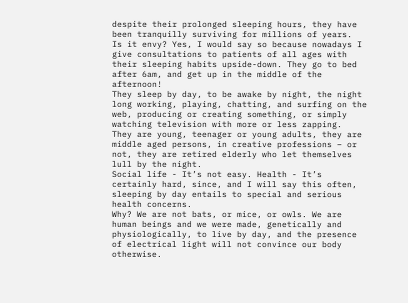despite their prolonged sleeping hours, they have been tranquilly surviving for millions of years.
Is it envy? Yes, I would say so because nowadays I give consultations to patients of all ages with their sleeping habits upside-down. They go to bed after 6am, and get up in the middle of the afternoon!
They sleep by day, to be awake by night, the night long working, playing, chatting, and surfing on the web, producing or creating something, or simply watching television with more or less zapping.
They are young, teenager or young adults, they are middle aged persons, in creative professions – or not, they are retired elderly who let themselves lull by the night.
Social life - It’s not easy. Health - It’s certainly hard, since, and I will say this often, sleeping by day entails to special and serious health concerns.
Why? We are not bats, or mice, or owls. We are human beings and we were made, genetically and physiologically, to live by day, and the presence of electrical light will not convince our body otherwise.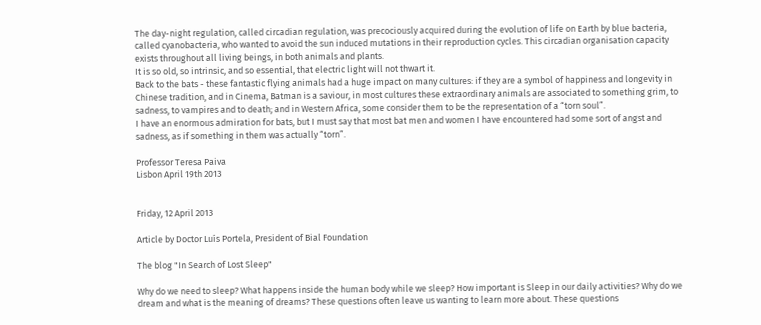The day-night regulation, called circadian regulation, was precociously acquired during the evolution of life on Earth by blue bacteria, called cyanobacteria, who wanted to avoid the sun induced mutations in their reproduction cycles. This circadian organisation capacity exists throughout all living beings, in both animals and plants.
It is so old, so intrinsic, and so essential, that electric light will not thwart it.
Back to the bats - these fantastic flying animals had a huge impact on many cultures: if they are a symbol of happiness and longevity in Chinese tradition, and in Cinema, Batman is a saviour, in most cultures these extraordinary animals are associated to something grim, to sadness, to vampires and to death; and in Western Africa, some consider them to be the representation of a “torn soul”.
I have an enormous admiration for bats, but I must say that most bat men and women I have encountered had some sort of angst and sadness, as if something in them was actually “torn”.

Professor Teresa Paiva
Lisbon April 19th 2013


Friday, 12 April 2013

Article by Doctor Luís Portela, President of Bial Foundation

The blog "In Search of Lost Sleep"

Why do we need to sleep? What happens inside the human body while we sleep? How important is Sleep in our daily activities? Why do we dream and what is the meaning of dreams? These questions often leave us wanting to learn more about. These questions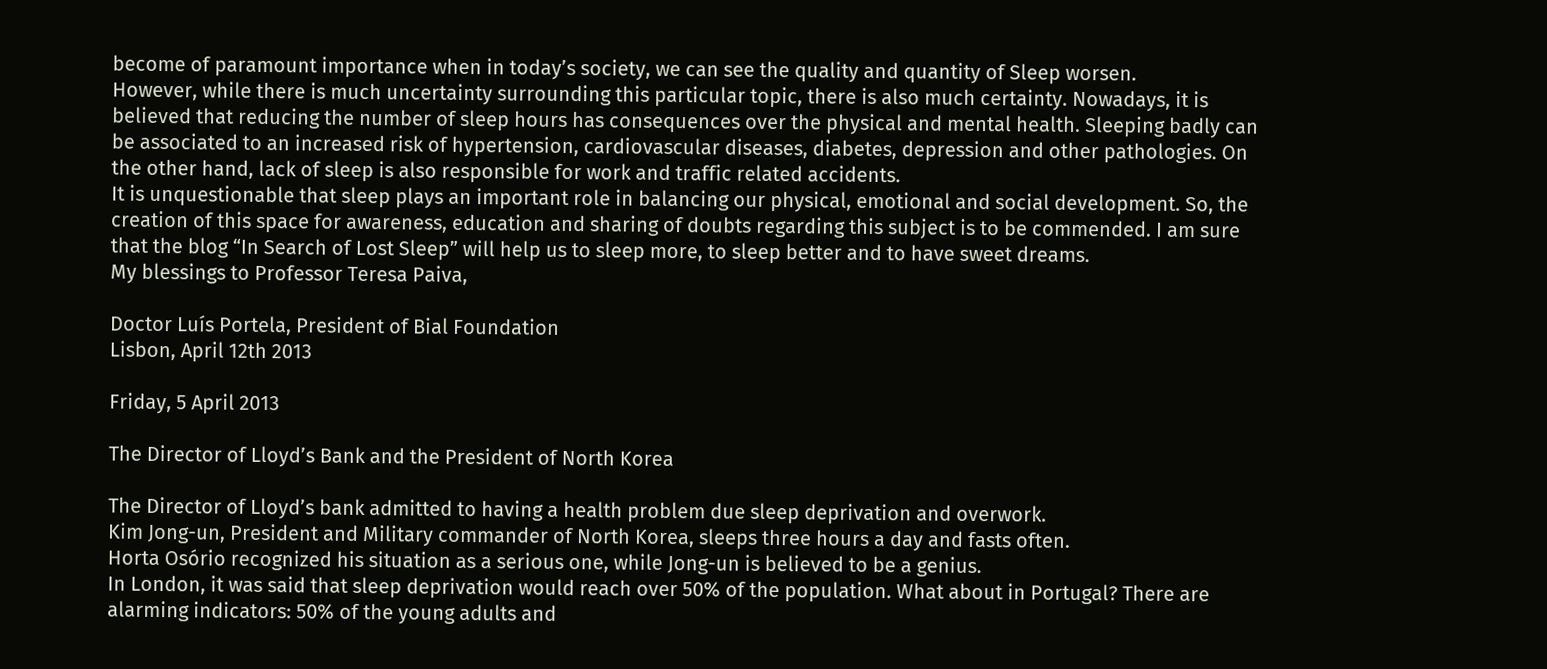become of paramount importance when in today’s society, we can see the quality and quantity of Sleep worsen.
However, while there is much uncertainty surrounding this particular topic, there is also much certainty. Nowadays, it is believed that reducing the number of sleep hours has consequences over the physical and mental health. Sleeping badly can be associated to an increased risk of hypertension, cardiovascular diseases, diabetes, depression and other pathologies. On the other hand, lack of sleep is also responsible for work and traffic related accidents.
It is unquestionable that sleep plays an important role in balancing our physical, emotional and social development. So, the creation of this space for awareness, education and sharing of doubts regarding this subject is to be commended. I am sure that the blog “In Search of Lost Sleep” will help us to sleep more, to sleep better and to have sweet dreams.
My blessings to Professor Teresa Paiva,

Doctor Luís Portela, President of Bial Foundation
Lisbon, April 12th 2013

Friday, 5 April 2013

The Director of Lloyd’s Bank and the President of North Korea

The Director of Lloyd’s bank admitted to having a health problem due sleep deprivation and overwork.
Kim Jong-un, President and Military commander of North Korea, sleeps three hours a day and fasts often.
Horta Osório recognized his situation as a serious one, while Jong-un is believed to be a genius.
In London, it was said that sleep deprivation would reach over 50% of the population. What about in Portugal? There are alarming indicators: 50% of the young adults and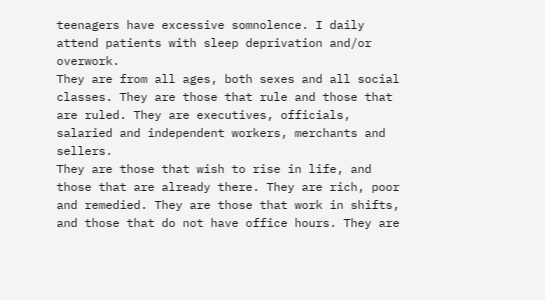teenagers have excessive somnolence. I daily attend patients with sleep deprivation and/or overwork.
They are from all ages, both sexes and all social classes. They are those that rule and those that are ruled. They are executives, officials, salaried and independent workers, merchants and sellers.
They are those that wish to rise in life, and those that are already there. They are rich, poor and remedied. They are those that work in shifts, and those that do not have office hours. They are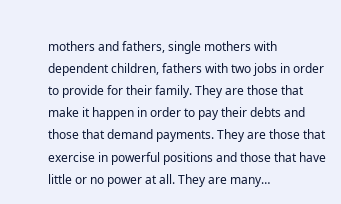mothers and fathers, single mothers with dependent children, fathers with two jobs in order to provide for their family. They are those that make it happen in order to pay their debts and those that demand payments. They are those that exercise in powerful positions and those that have little or no power at all. They are many…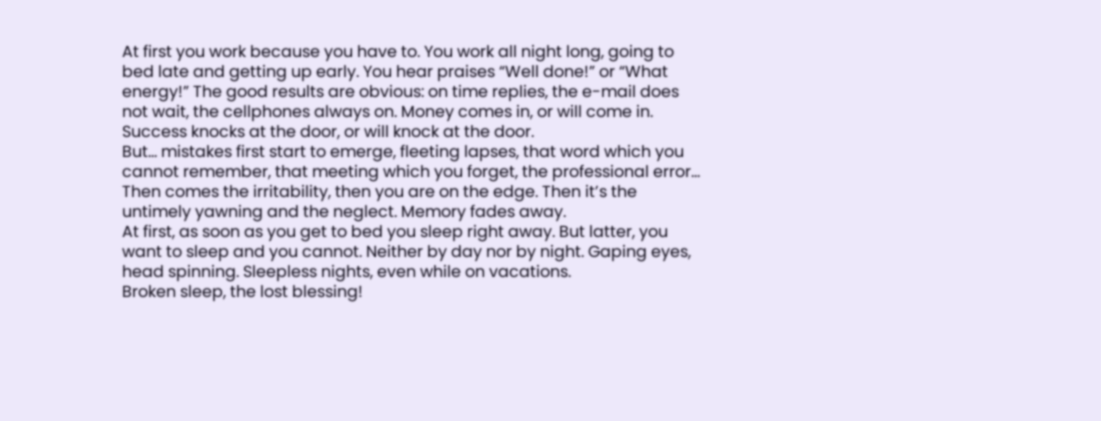At first you work because you have to. You work all night long, going to bed late and getting up early. You hear praises “Well done!” or “What energy!” The good results are obvious: on time replies, the e-mail does not wait, the cellphones always on. Money comes in, or will come in. Success knocks at the door, or will knock at the door.
But… mistakes first start to emerge, fleeting lapses, that word which you cannot remember, that meeting which you forget, the professional error…
Then comes the irritability, then you are on the edge. Then it’s the untimely yawning and the neglect. Memory fades away.
At first, as soon as you get to bed you sleep right away. But latter, you want to sleep and you cannot. Neither by day nor by night. Gaping eyes, head spinning. Sleepless nights, even while on vacations.
Broken sleep, the lost blessing!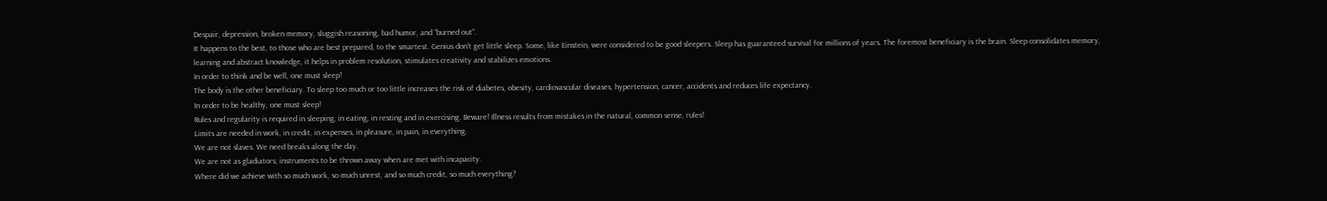Despair, depression, broken memory, sluggish reasoning, bad humor, and “burned out”.
It happens to the best, to those who are best prepared, to the smartest. Genius don’t get little sleep. Some, like Einstein, were considered to be good sleepers. Sleep has guaranteed survival for millions of years. The foremost beneficiary is the brain. Sleep consolidates memory, learning and abstract knowledge, it helps in problem resolution, stimulates creativity and stabilizes emotions.
In order to think and be well, one must sleep!
The body is the other beneficiary. To sleep too much or too little increases the risk of diabetes, obesity, cardiovascular diseases, hypertension, cancer, accidents and reduces life expectancy.
In order to be healthy, one must sleep!
Rules and regularity is required in sleeping, in eating, in resting and in exercising. Beware! Illness results from mistakes in the natural, common sense, rules!
Limits are needed in work, in credit, in expenses, in pleasure, in pain, in everything.
We are not slaves. We need breaks along the day.
We are not as gladiators; instruments to be thrown away when are met with incapacity.
Where did we achieve with so much work, so much unrest, and so much credit, so much everything?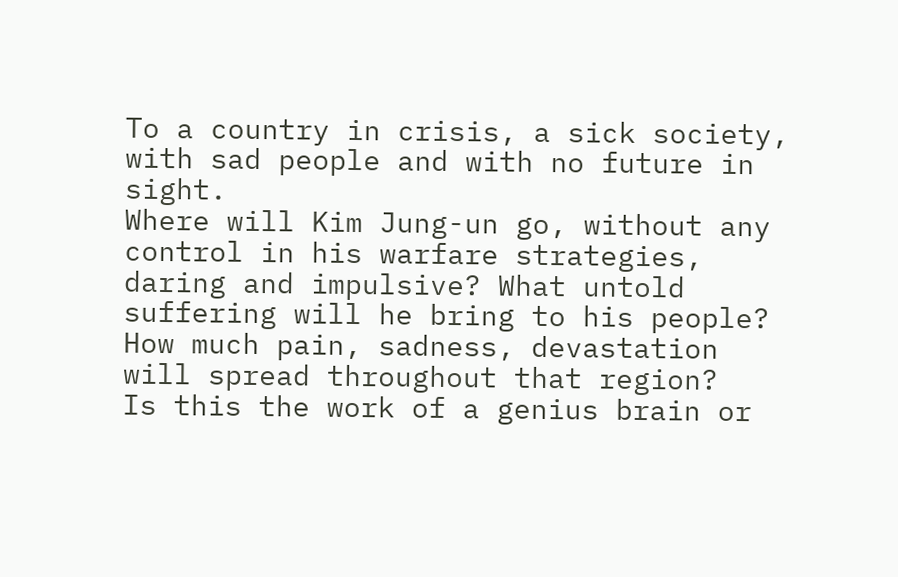To a country in crisis, a sick society, with sad people and with no future in sight.
Where will Kim Jung-un go, without any control in his warfare strategies, daring and impulsive? What untold suffering will he bring to his people? How much pain, sadness, devastation will spread throughout that region?
Is this the work of a genius brain or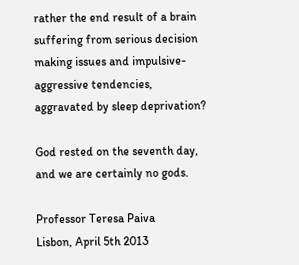rather the end result of a brain suffering from serious decision making issues and impulsive-aggressive tendencies, aggravated by sleep deprivation?

God rested on the seventh day, and we are certainly no gods.

Professor Teresa Paiva
Lisbon, April 5th 2013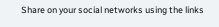Share on your social networks using the links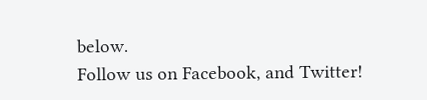below.
Follow us on Facebook, and Twitter!